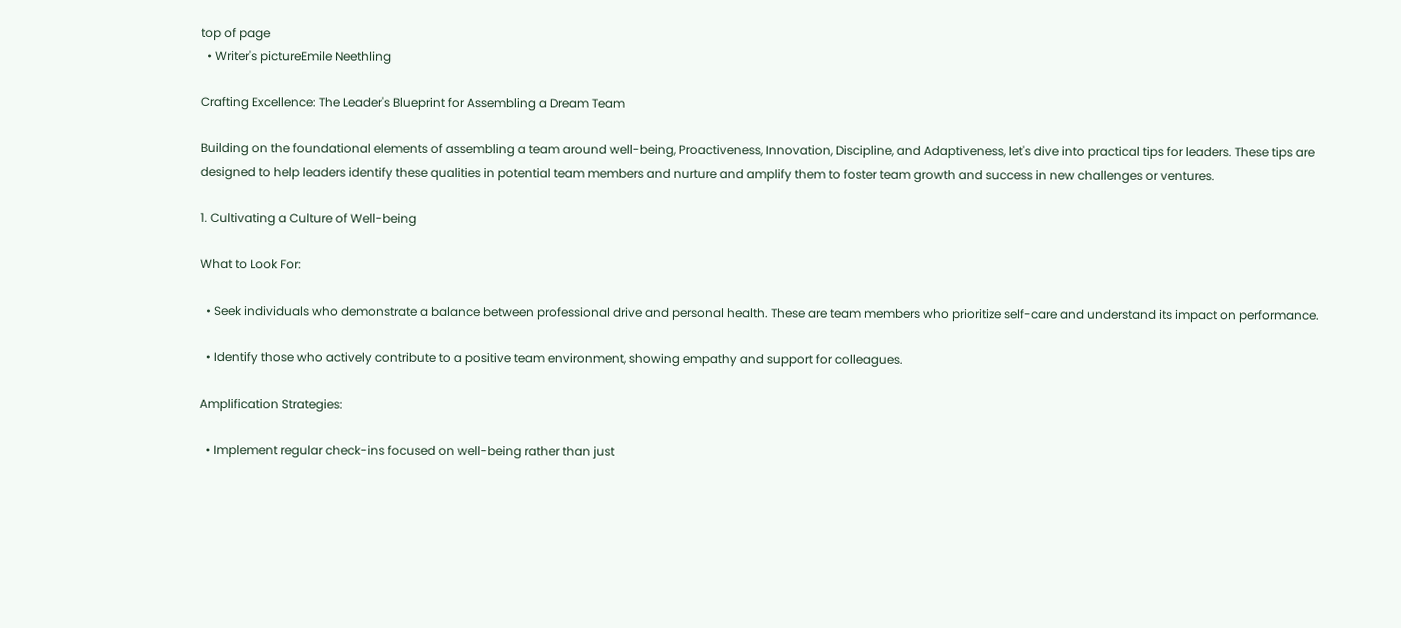top of page
  • Writer's pictureEmile Neethling

Crafting Excellence: The Leader's Blueprint for Assembling a Dream Team

Building on the foundational elements of assembling a team around well-being, Proactiveness, Innovation, Discipline, and Adaptiveness, let's dive into practical tips for leaders. These tips are designed to help leaders identify these qualities in potential team members and nurture and amplify them to foster team growth and success in new challenges or ventures.

1. Cultivating a Culture of Well-being

What to Look For:

  • Seek individuals who demonstrate a balance between professional drive and personal health. These are team members who prioritize self-care and understand its impact on performance.

  • Identify those who actively contribute to a positive team environment, showing empathy and support for colleagues.

Amplification Strategies:

  • Implement regular check-ins focused on well-being rather than just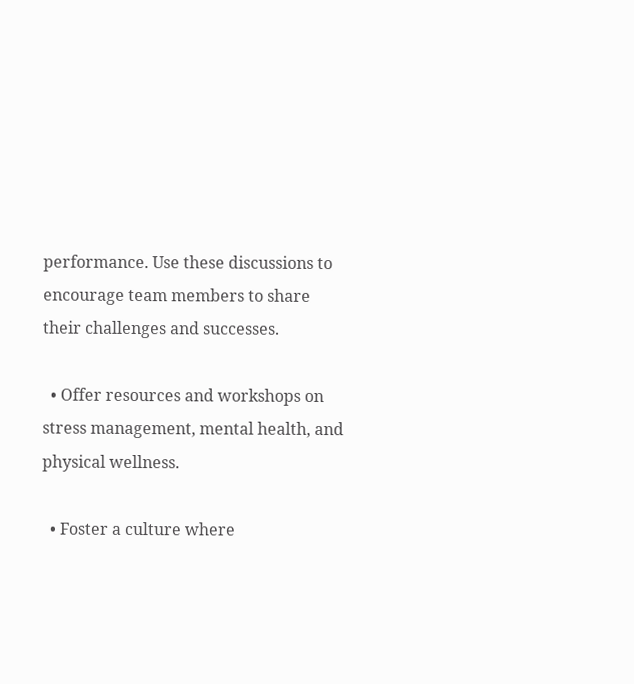performance. Use these discussions to encourage team members to share their challenges and successes.

  • Offer resources and workshops on stress management, mental health, and physical wellness.

  • Foster a culture where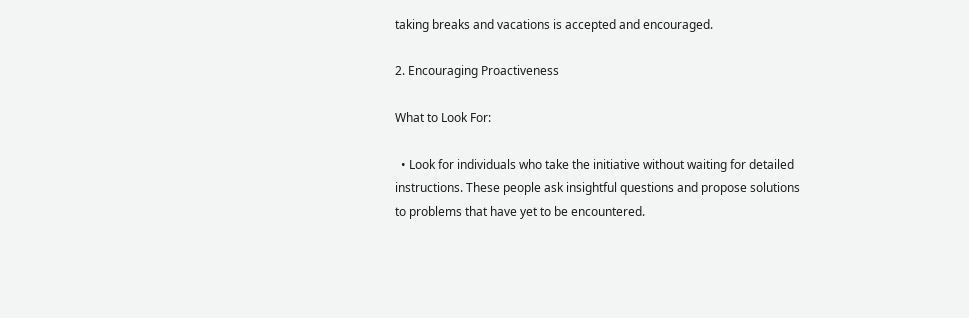taking breaks and vacations is accepted and encouraged.

2. Encouraging Proactiveness

What to Look For:

  • Look for individuals who take the initiative without waiting for detailed instructions. These people ask insightful questions and propose solutions to problems that have yet to be encountered.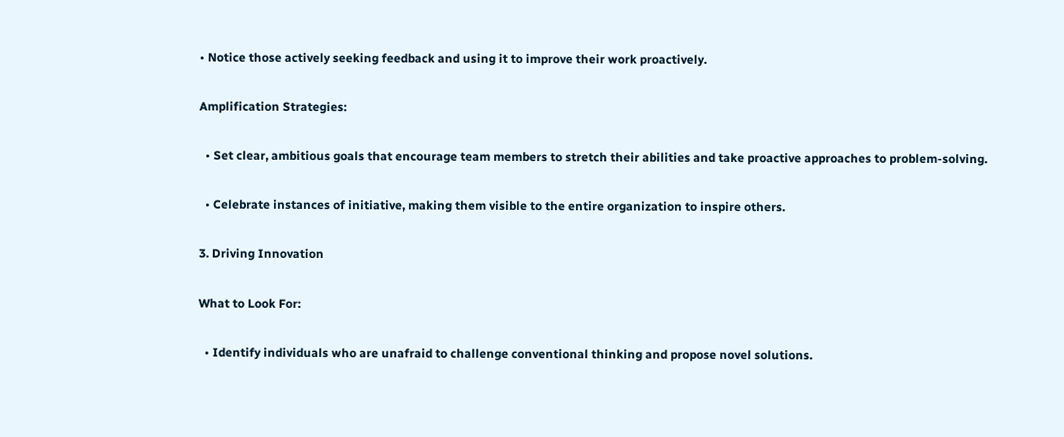• Notice those actively seeking feedback and using it to improve their work proactively.

Amplification Strategies:

  • Set clear, ambitious goals that encourage team members to stretch their abilities and take proactive approaches to problem-solving.

  • Celebrate instances of initiative, making them visible to the entire organization to inspire others.

3. Driving Innovation

What to Look For:

  • Identify individuals who are unafraid to challenge conventional thinking and propose novel solutions.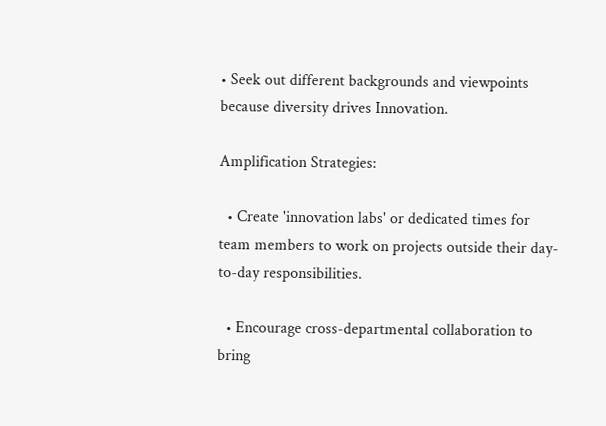• Seek out different backgrounds and viewpoints because diversity drives Innovation.

Amplification Strategies:

  • Create 'innovation labs' or dedicated times for team members to work on projects outside their day-to-day responsibilities.

  • Encourage cross-departmental collaboration to bring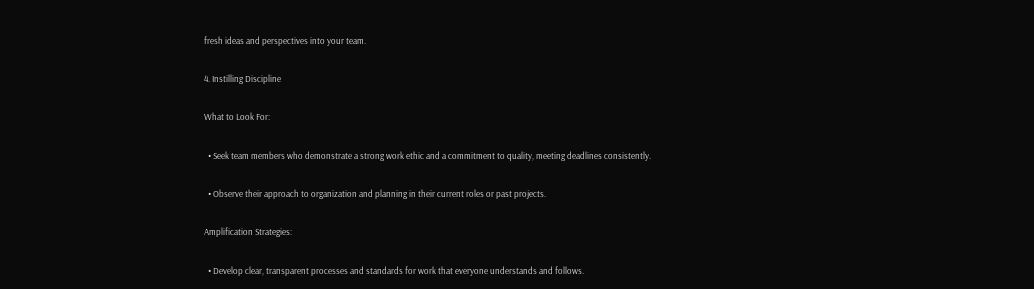fresh ideas and perspectives into your team.

4. Instilling Discipline

What to Look For:

  • Seek team members who demonstrate a strong work ethic and a commitment to quality, meeting deadlines consistently.

  • Observe their approach to organization and planning in their current roles or past projects.

Amplification Strategies:

  • Develop clear, transparent processes and standards for work that everyone understands and follows.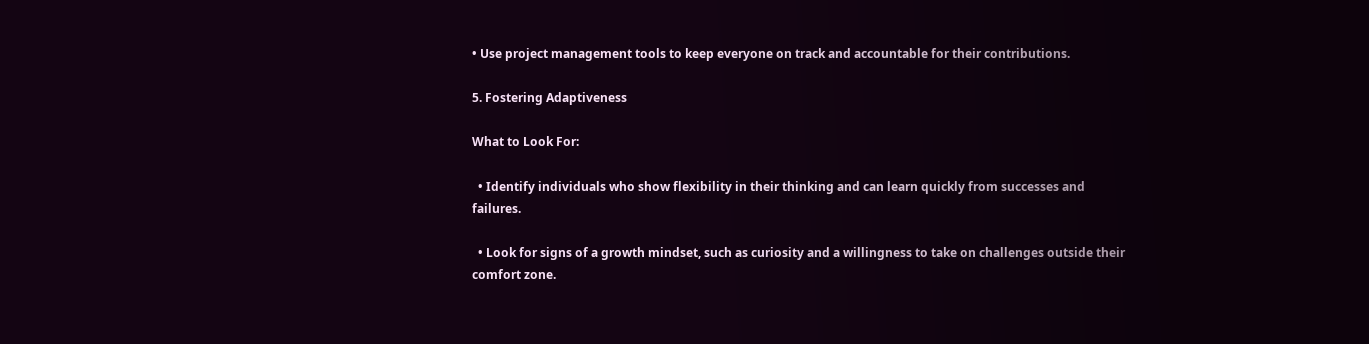• Use project management tools to keep everyone on track and accountable for their contributions.

5. Fostering Adaptiveness

What to Look For:

  • Identify individuals who show flexibility in their thinking and can learn quickly from successes and failures.

  • Look for signs of a growth mindset, such as curiosity and a willingness to take on challenges outside their comfort zone.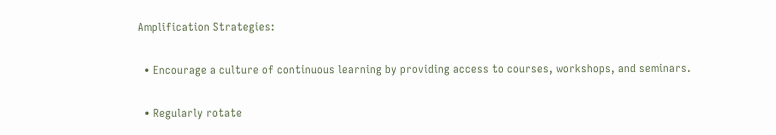Amplification Strategies:

  • Encourage a culture of continuous learning by providing access to courses, workshops, and seminars.

  • Regularly rotate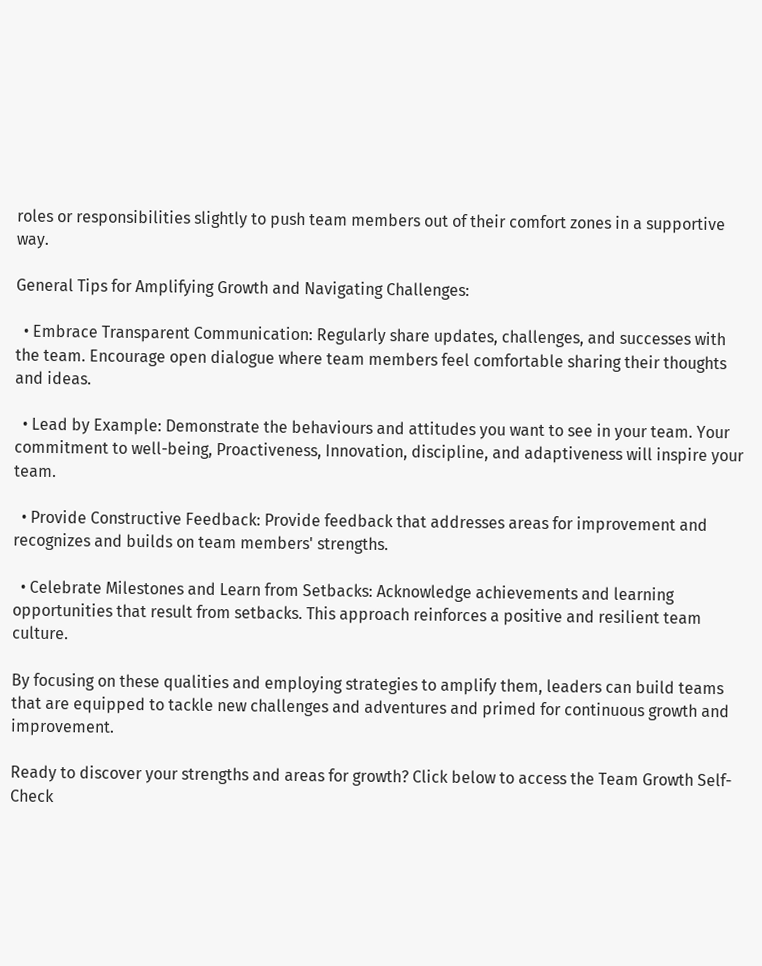roles or responsibilities slightly to push team members out of their comfort zones in a supportive way.

General Tips for Amplifying Growth and Navigating Challenges:

  • Embrace Transparent Communication: Regularly share updates, challenges, and successes with the team. Encourage open dialogue where team members feel comfortable sharing their thoughts and ideas.

  • Lead by Example: Demonstrate the behaviours and attitudes you want to see in your team. Your commitment to well-being, Proactiveness, Innovation, discipline, and adaptiveness will inspire your team.

  • Provide Constructive Feedback: Provide feedback that addresses areas for improvement and recognizes and builds on team members' strengths.

  • Celebrate Milestones and Learn from Setbacks: Acknowledge achievements and learning opportunities that result from setbacks. This approach reinforces a positive and resilient team culture.

By focusing on these qualities and employing strategies to amplify them, leaders can build teams that are equipped to tackle new challenges and adventures and primed for continuous growth and improvement.

Ready to discover your strengths and areas for growth? Click below to access the Team Growth Self-Check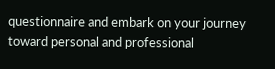questionnaire and embark on your journey toward personal and professional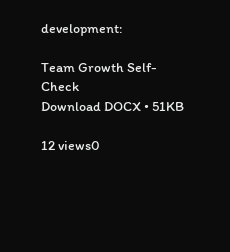development:

Team Growth Self-Check
Download DOCX • 51KB

12 views0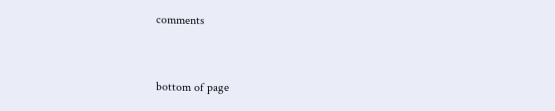comments


bottom of page